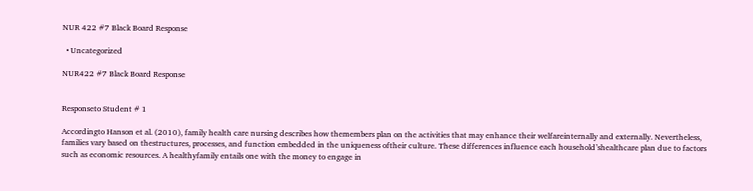NUR 422 #7 Black Board Response

  • Uncategorized

NUR422 #7 Black Board Response


Responseto Student # 1

Accordingto Hanson et al. (2010), family health care nursing describes how themembers plan on the activities that may enhance their welfareinternally and externally. Nevertheless, families vary based on thestructures, processes, and function embedded in the uniqueness oftheir culture. These differences influence each household’shealthcare plan due to factors such as economic resources. A healthyfamily entails one with the money to engage in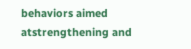behaviors aimed atstrengthening and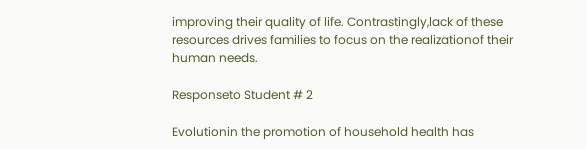improving their quality of life. Contrastingly,lack of these resources drives families to focus on the realizationof their human needs.

Responseto Student # 2

Evolutionin the promotion of household health has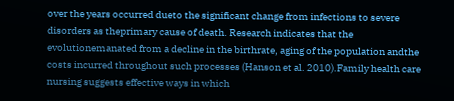over the years occurred dueto the significant change from infections to severe disorders as theprimary cause of death. Research indicates that the evolutionemanated from a decline in the birthrate, aging of the population andthe costs incurred throughout such processes (Hanson et al. 2010).Family health care nursing suggests effective ways in which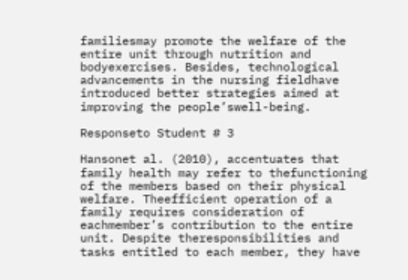familiesmay promote the welfare of the entire unit through nutrition and bodyexercises. Besides, technological advancements in the nursing fieldhave introduced better strategies aimed at improving the people’swell-being.

Responseto Student # 3

Hansonet al. (2010), accentuates that family health may refer to thefunctioning of the members based on their physical welfare. Theefficient operation of a family requires consideration of eachmember’s contribution to the entire unit. Despite theresponsibilities and tasks entitled to each member, they have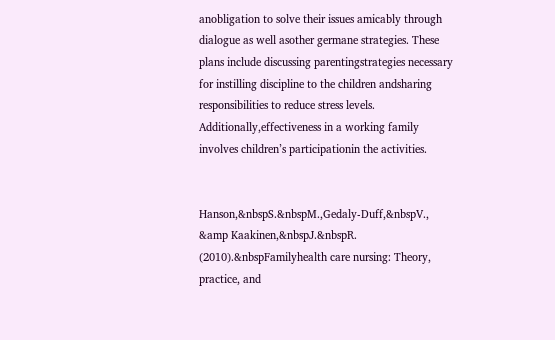anobligation to solve their issues amicably through dialogue as well asother germane strategies. These plans include discussing parentingstrategies necessary for instilling discipline to the children andsharing responsibilities to reduce stress levels. Additionally,effectiveness in a working family involves children’s participationin the activities.


Hanson,&nbspS.&nbspM.,Gedaly-Duff,&nbspV., &amp Kaakinen,&nbspJ.&nbspR. (2010).&nbspFamilyhealth care nursing: Theory, practice, and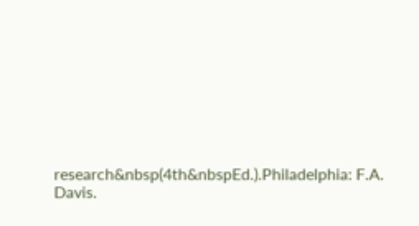research&nbsp(4th&nbspEd.).Philadelphia: F.A. Davis.